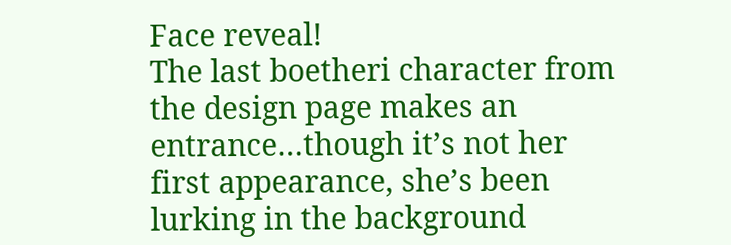Face reveal!
The last boetheri character from the design page makes an entrance…though it’s not her first appearance, she’s been lurking in the background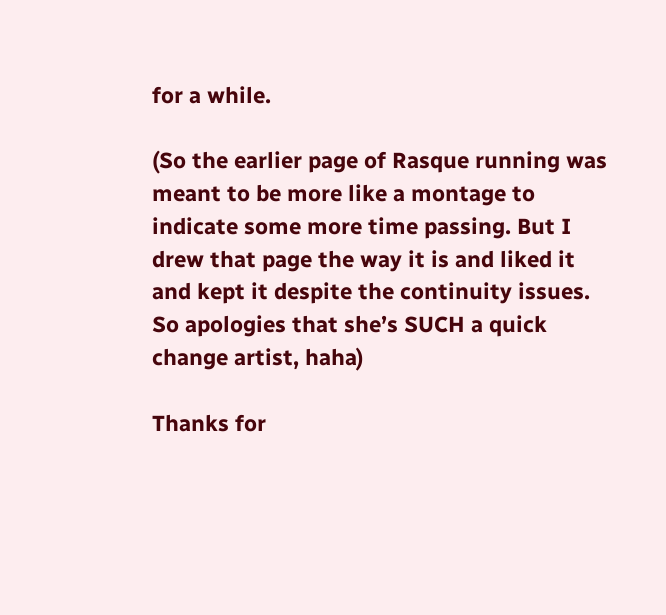for a while.

(So the earlier page of Rasque running was meant to be more like a montage to indicate some more time passing. But I drew that page the way it is and liked it and kept it despite the continuity issues. So apologies that she’s SUCH a quick change artist, haha)

Thanks for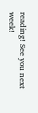reading! See you next week!